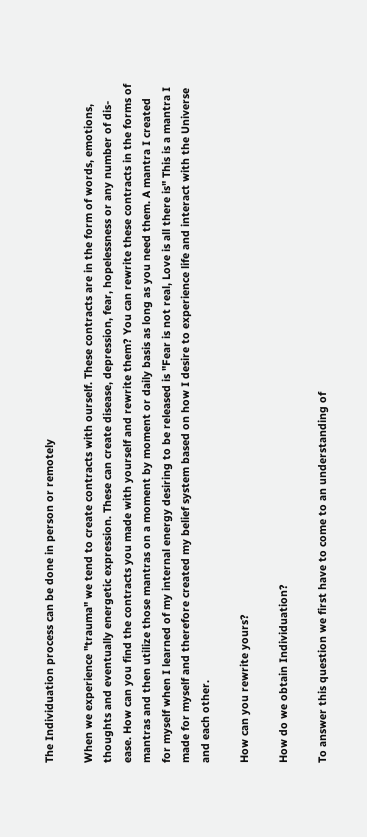The Individuation process can be done in person or remotely

When we experience "trauma" we tend to create contracts with ourself. These contracts are in the form of words, emotions, thoughts and eventually energetic expression. These can create disease, depression, fear, hopelessness or any number of dis-ease. How can you find the contracts you made with yourself and rewrite them? You can rewrite these contracts in the forms of mantras and then utilize those mantras on a moment by moment or daily basis as long as you need them. A mantra I created for myself when I learned of my internal energy desiring to be released is "Fear is not real, Love is all there is" This is a mantra I made for myself and therefore created my belief system based on how I desire to experience life and interact with the Universe and each other.

How can you rewrite yours?

How do we obtain Individuation?

To answer this question we first have to come to an understanding of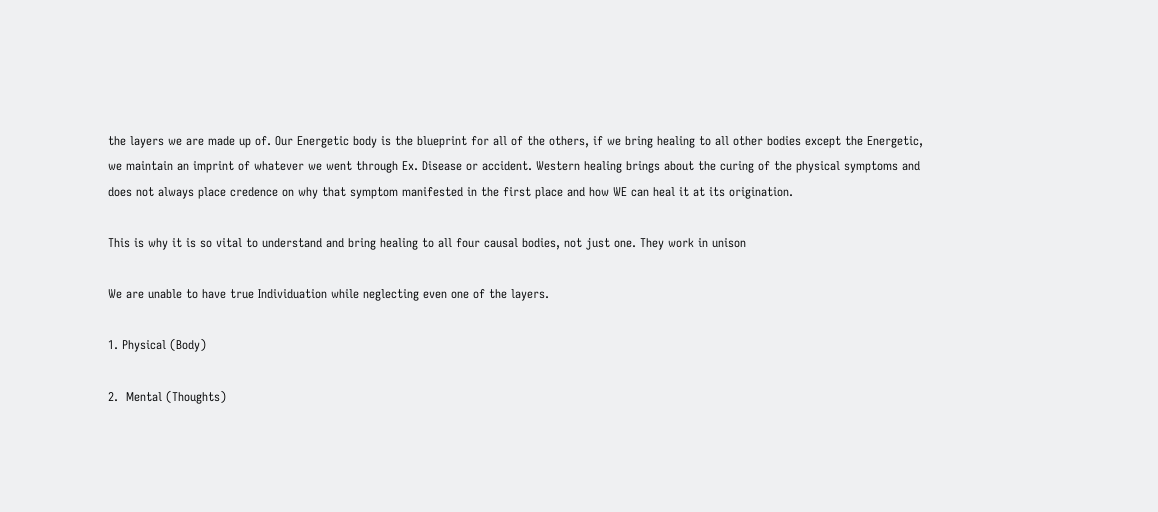the layers we are made up of. Our Energetic body is the blueprint for all of the others, if we bring healing to all other bodies except the Energetic, we maintain an imprint of whatever we went through Ex. Disease or accident. Western healing brings about the curing of the physical symptoms and does not always place credence on why that symptom manifested in the first place and how WE can heal it at its origination.

This is why it is so vital to understand and bring healing to all four causal bodies, not just one. They work in unison

We are unable to have true Individuation while neglecting even one of the layers.

1. Physical (Body)

2.  Mental (Thoughts)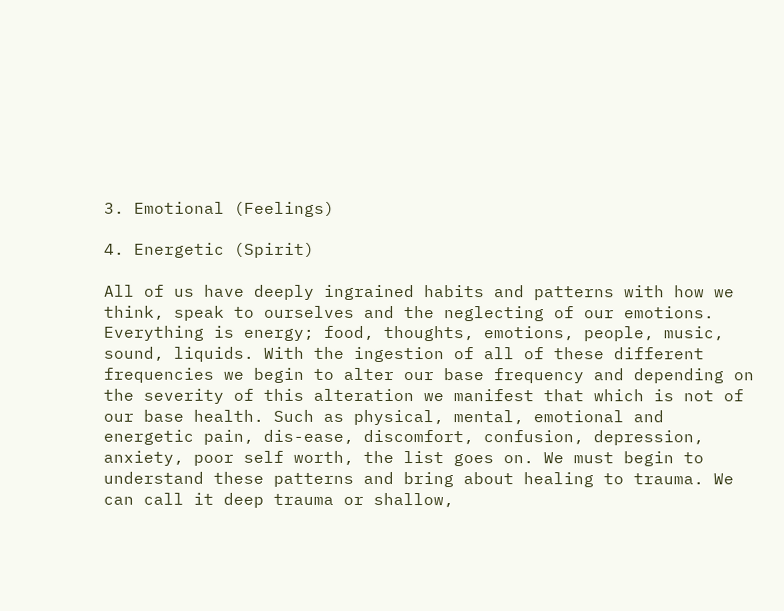3. Emotional (Feelings)

4. Energetic (Spirit)

All of us have deeply ingrained habits and patterns with how we think, speak to ourselves and the neglecting of our emotions. Everything is energy; food, thoughts, emotions, people, music, sound, liquids. With the ingestion of all of these different frequencies we begin to alter our base frequency and depending on the severity of this alteration we manifest that which is not of our base health. Such as physical, mental, emotional and energetic pain, dis-ease, discomfort, confusion, depression, anxiety, poor self worth, the list goes on. We must begin to understand these patterns and bring about healing to trauma. We can call it deep trauma or shallow,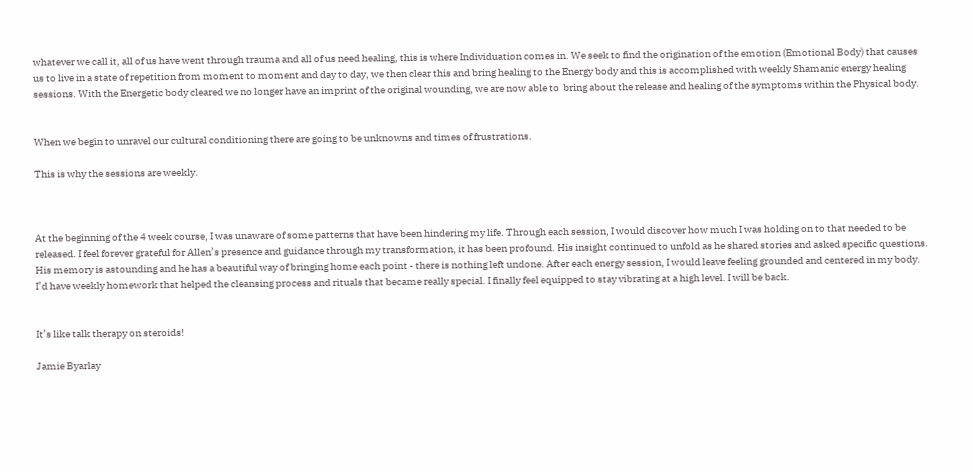whatever we call it, all of us have went through trauma and all of us need healing, this is where Individuation comes in. We seek to find the origination of the emotion (Emotional Body) that causes us to live in a state of repetition from moment to moment and day to day, we then clear this and bring healing to the Energy body and this is accomplished with weekly Shamanic energy healing sessions. With the Energetic body cleared we no longer have an imprint of the original wounding, we are now able to  bring about the release and healing of the symptoms within the Physical body.


When we begin to unravel our cultural conditioning there are going to be unknowns and times of frustrations.

This is why the sessions are weekly.



At the beginning of the 4 week course, I was unaware of some patterns that have been hindering my life. Through each session, I would discover how much I was holding on to that needed to be released. I feel forever grateful for Allen’s presence and guidance through my transformation, it has been profound. His insight continued to unfold as he shared stories and asked specific questions. His memory is astounding and he has a beautiful way of bringing home each point - there is nothing left undone. After each energy session, I would leave feeling grounded and centered in my body. I’d have weekly homework that helped the cleansing process and rituals that became really special. I finally feel equipped to stay vibrating at a high level. I will be back.


It’s like talk therapy on steroids!

Jamie Byarlay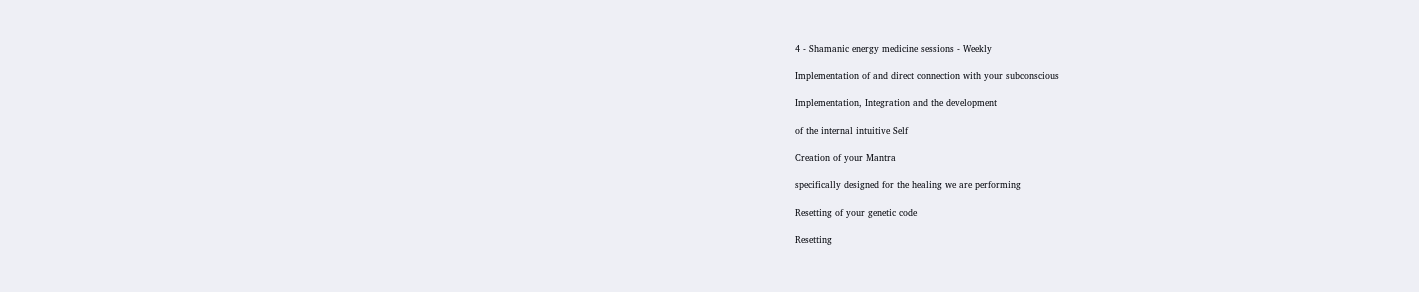4 - Shamanic energy medicine sessions - Weekly

Implementation of and direct connection with your subconscious

Implementation, Integration and the development

of the internal intuitive Self

Creation of your Mantra

specifically designed for the healing we are performing

Resetting of your genetic code

Resetting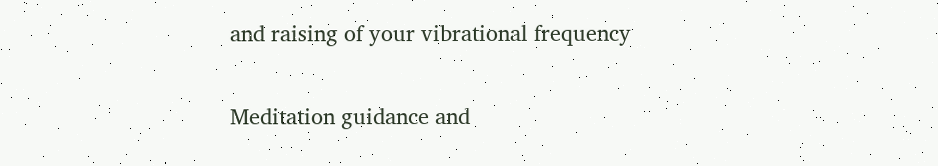and raising of your vibrational frequency

Meditation guidance and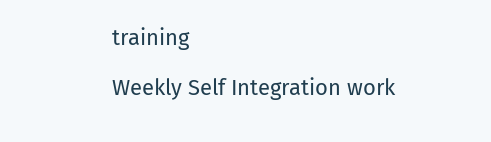training

Weekly Self Integration work